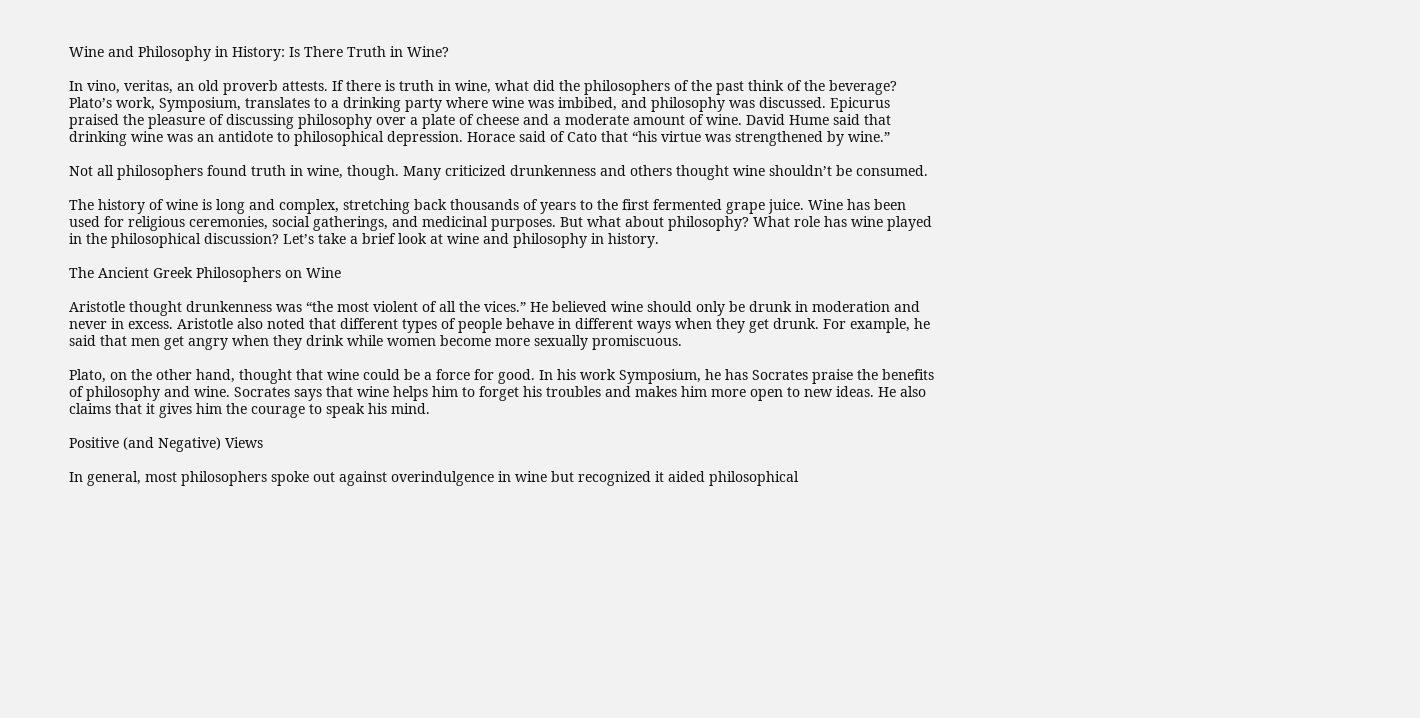Wine and Philosophy in History: Is There Truth in Wine?

In vino, veritas, an old proverb attests. If there is truth in wine, what did the philosophers of the past think of the beverage? Plato’s work, Symposium, translates to a drinking party where wine was imbibed, and philosophy was discussed. Epicurus praised the pleasure of discussing philosophy over a plate of cheese and a moderate amount of wine. David Hume said that drinking wine was an antidote to philosophical depression. Horace said of Cato that “his virtue was strengthened by wine.”

Not all philosophers found truth in wine, though. Many criticized drunkenness and others thought wine shouldn’t be consumed.

The history of wine is long and complex, stretching back thousands of years to the first fermented grape juice. Wine has been used for religious ceremonies, social gatherings, and medicinal purposes. But what about philosophy? What role has wine played in the philosophical discussion? Let’s take a brief look at wine and philosophy in history.

The Ancient Greek Philosophers on Wine

Aristotle thought drunkenness was “the most violent of all the vices.” He believed wine should only be drunk in moderation and never in excess. Aristotle also noted that different types of people behave in different ways when they get drunk. For example, he said that men get angry when they drink while women become more sexually promiscuous.

Plato, on the other hand, thought that wine could be a force for good. In his work Symposium, he has Socrates praise the benefits of philosophy and wine. Socrates says that wine helps him to forget his troubles and makes him more open to new ideas. He also claims that it gives him the courage to speak his mind.

Positive (and Negative) Views

In general, most philosophers spoke out against overindulgence in wine but recognized it aided philosophical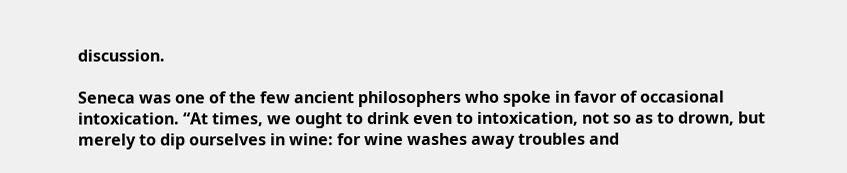discussion.

Seneca was one of the few ancient philosophers who spoke in favor of occasional intoxication. “At times, we ought to drink even to intoxication, not so as to drown, but merely to dip ourselves in wine: for wine washes away troubles and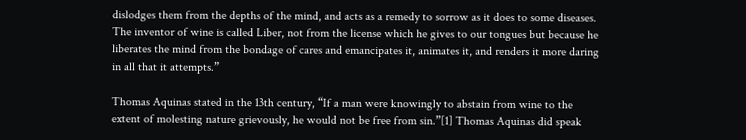dislodges them from the depths of the mind, and acts as a remedy to sorrow as it does to some diseases. The inventor of wine is called Liber, not from the license which he gives to our tongues but because he liberates the mind from the bondage of cares and emancipates it, animates it, and renders it more daring in all that it attempts.”

Thomas Aquinas stated in the 13th century, “If a man were knowingly to abstain from wine to the extent of molesting nature grievously, he would not be free from sin.”[1] Thomas Aquinas did speak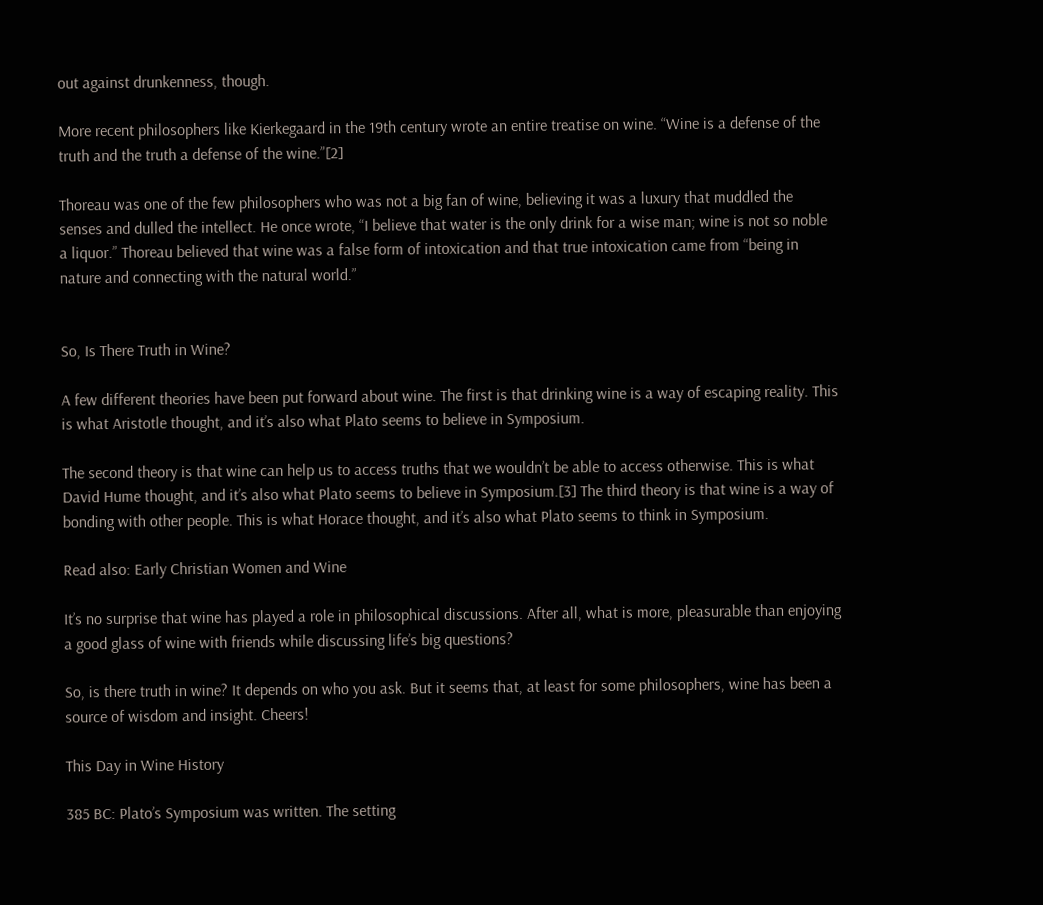out against drunkenness, though.

More recent philosophers like Kierkegaard in the 19th century wrote an entire treatise on wine. “Wine is a defense of the truth and the truth a defense of the wine.”[2]

Thoreau was one of the few philosophers who was not a big fan of wine, believing it was a luxury that muddled the senses and dulled the intellect. He once wrote, “I believe that water is the only drink for a wise man; wine is not so noble a liquor.” Thoreau believed that wine was a false form of intoxication and that true intoxication came from “being in nature and connecting with the natural world.”


So, Is There Truth in Wine?

A few different theories have been put forward about wine. The first is that drinking wine is a way of escaping reality. This is what Aristotle thought, and it’s also what Plato seems to believe in Symposium.

The second theory is that wine can help us to access truths that we wouldn’t be able to access otherwise. This is what David Hume thought, and it’s also what Plato seems to believe in Symposium.[3] The third theory is that wine is a way of bonding with other people. This is what Horace thought, and it’s also what Plato seems to think in Symposium.

Read also: Early Christian Women and Wine

It’s no surprise that wine has played a role in philosophical discussions. After all, what is more, pleasurable than enjoying a good glass of wine with friends while discussing life’s big questions?

So, is there truth in wine? It depends on who you ask. But it seems that, at least for some philosophers, wine has been a source of wisdom and insight. Cheers!

This Day in Wine History

385 BC: Plato’s Symposium was written. The setting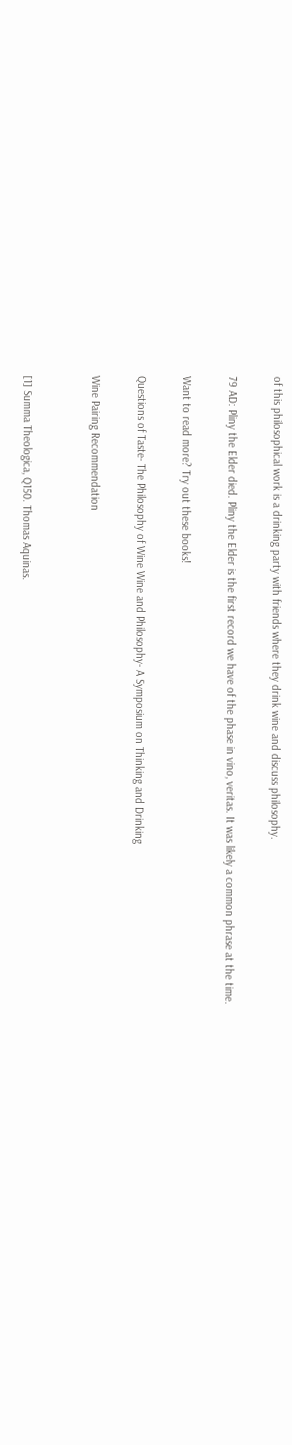of this philosophical work is a drinking party with friends where they drink wine and discuss philosophy.

79 AD: Pliny the Elder died. Pliny the Elder is the first record we have of the phase in vino, veritas. It was likely a common phrase at the time.

Want to read more? Try out these books!

Questions of Taste- The Philosophy of Wine Wine and Philosophy- A Symposium on Thinking and Drinking

Wine Pairing Recommendation


[1] Summa Theologica, Q150. Thomas Aquinas.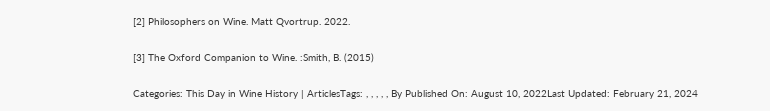[2] Philosophers on Wine. Matt Qvortrup. 2022.

[3] The Oxford Companion to Wine. :Smith, B. (2015)

Categories: This Day in Wine History | ArticlesTags: , , , , , By Published On: August 10, 2022Last Updated: February 21, 2024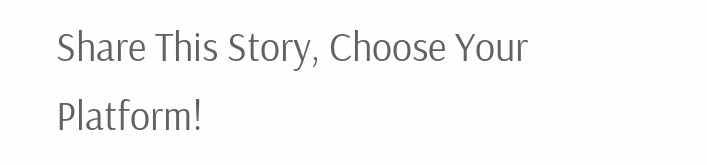Share This Story, Choose Your Platform!